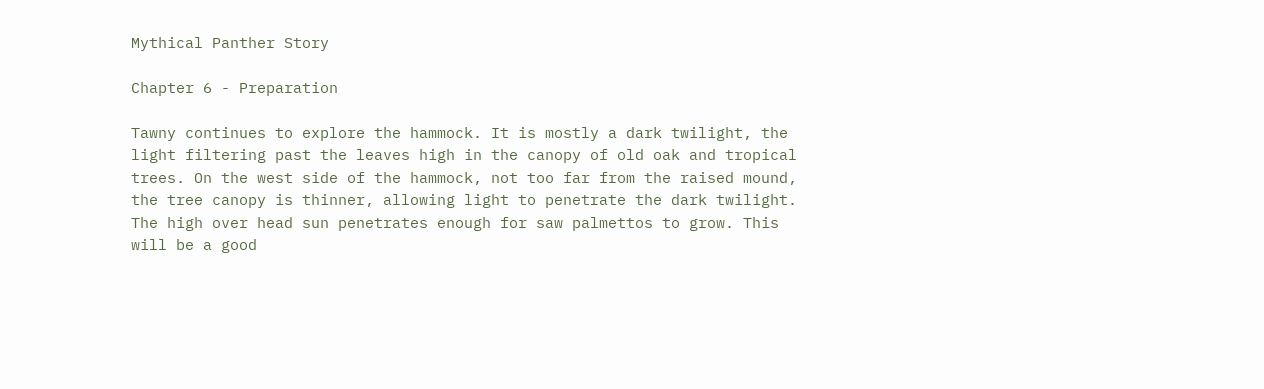Mythical Panther Story

Chapter 6 - Preparation

Tawny continues to explore the hammock. It is mostly a dark twilight, the light filtering past the leaves high in the canopy of old oak and tropical trees. On the west side of the hammock, not too far from the raised mound, the tree canopy is thinner, allowing light to penetrate the dark twilight. The high over head sun penetrates enough for saw palmettos to grow. This will be a good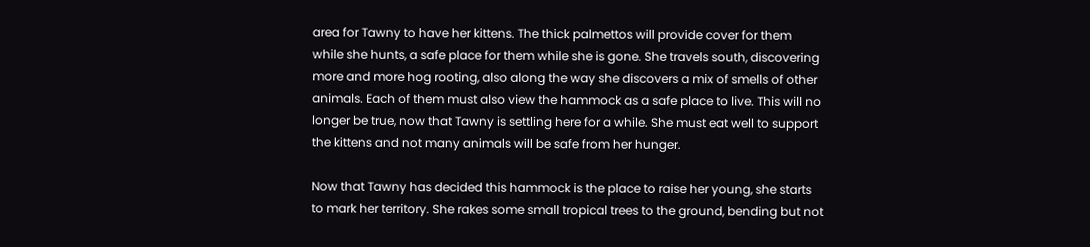area for Tawny to have her kittens. The thick palmettos will provide cover for them while she hunts, a safe place for them while she is gone. She travels south, discovering more and more hog rooting, also along the way she discovers a mix of smells of other animals. Each of them must also view the hammock as a safe place to live. This will no longer be true, now that Tawny is settling here for a while. She must eat well to support the kittens and not many animals will be safe from her hunger.

Now that Tawny has decided this hammock is the place to raise her young, she starts to mark her territory. She rakes some small tropical trees to the ground, bending but not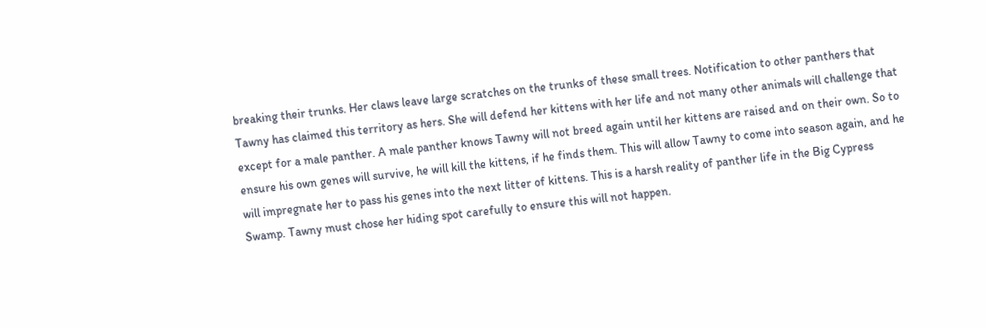breaking their trunks. Her claws leave large scratches on the trunks of these small trees. Notification to other panthers that Tawny has claimed this territory as hers. She will defend her kittens with her life and not many other animals will challenge that except for a male panther. A male panther knows Tawny will not breed again until her kittens are raised and on their own. So to ensure his own genes will survive, he will kill the kittens, if he finds them. This will allow Tawny to come into season again, and he will impregnate her to pass his genes into the next litter of kittens. This is a harsh reality of panther life in the Big Cypress Swamp. Tawny must chose her hiding spot carefully to ensure this will not happen.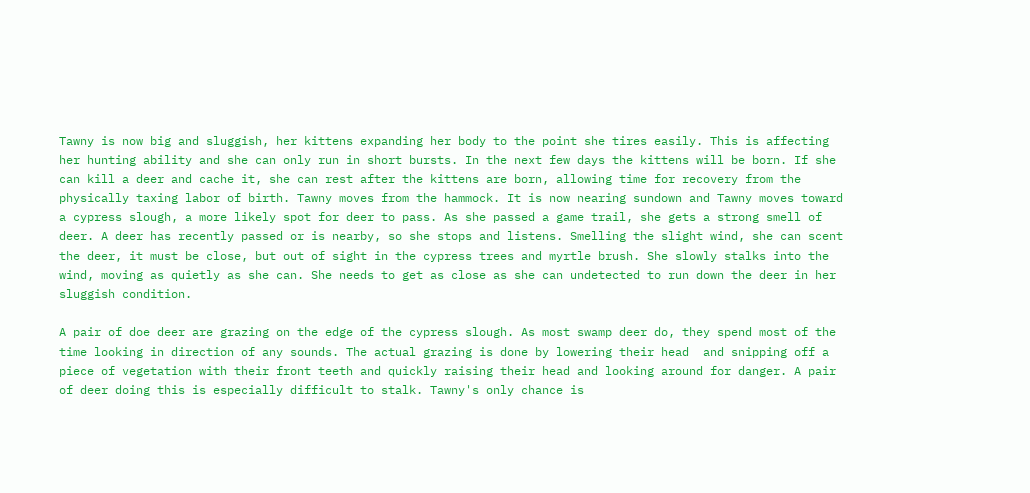Tawny is now big and sluggish, her kittens expanding her body to the point she tires easily. This is affecting her hunting ability and she can only run in short bursts. In the next few days the kittens will be born. If she can kill a deer and cache it, she can rest after the kittens are born, allowing time for recovery from the physically taxing labor of birth. Tawny moves from the hammock. It is now nearing sundown and Tawny moves toward a cypress slough, a more likely spot for deer to pass. As she passed a game trail, she gets a strong smell of deer. A deer has recently passed or is nearby, so she stops and listens. Smelling the slight wind, she can scent the deer, it must be close, but out of sight in the cypress trees and myrtle brush. She slowly stalks into the wind, moving as quietly as she can. She needs to get as close as she can undetected to run down the deer in her sluggish condition.

A pair of doe deer are grazing on the edge of the cypress slough. As most swamp deer do, they spend most of the time looking in direction of any sounds. The actual grazing is done by lowering their head  and snipping off a piece of vegetation with their front teeth and quickly raising their head and looking around for danger. A pair of deer doing this is especially difficult to stalk. Tawny's only chance is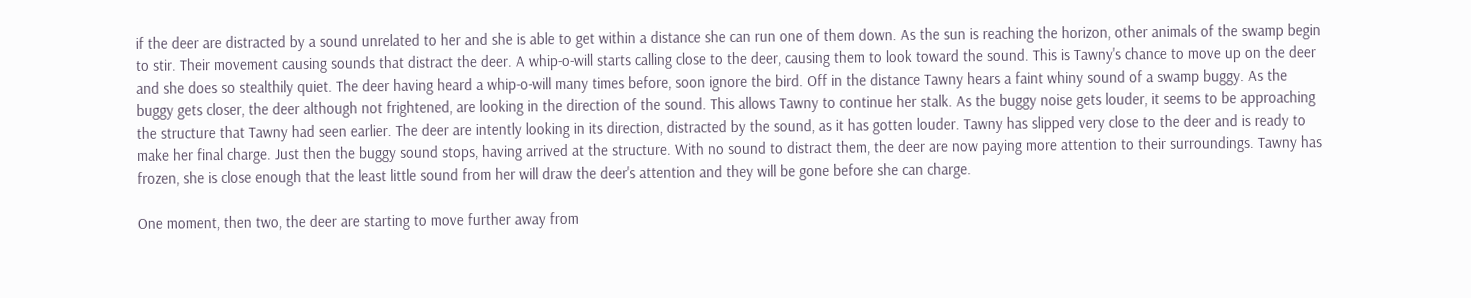if the deer are distracted by a sound unrelated to her and she is able to get within a distance she can run one of them down. As the sun is reaching the horizon, other animals of the swamp begin to stir. Their movement causing sounds that distract the deer. A whip-o-will starts calling close to the deer, causing them to look toward the sound. This is Tawny's chance to move up on the deer and she does so stealthily quiet. The deer having heard a whip-o-will many times before, soon ignore the bird. Off in the distance Tawny hears a faint whiny sound of a swamp buggy. As the buggy gets closer, the deer although not frightened, are looking in the direction of the sound. This allows Tawny to continue her stalk. As the buggy noise gets louder, it seems to be approaching the structure that Tawny had seen earlier. The deer are intently looking in its direction, distracted by the sound, as it has gotten louder. Tawny has slipped very close to the deer and is ready to make her final charge. Just then the buggy sound stops, having arrived at the structure. With no sound to distract them, the deer are now paying more attention to their surroundings. Tawny has frozen, she is close enough that the least little sound from her will draw the deer's attention and they will be gone before she can charge.

One moment, then two, the deer are starting to move further away from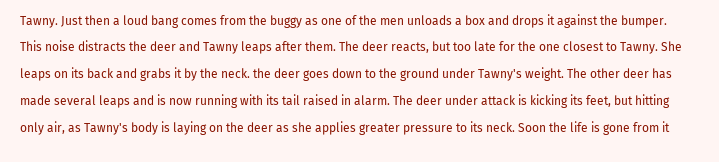Tawny. Just then a loud bang comes from the buggy as one of the men unloads a box and drops it against the bumper. This noise distracts the deer and Tawny leaps after them. The deer reacts, but too late for the one closest to Tawny. She leaps on its back and grabs it by the neck. the deer goes down to the ground under Tawny's weight. The other deer has made several leaps and is now running with its tail raised in alarm. The deer under attack is kicking its feet, but hitting only air, as Tawny's body is laying on the deer as she applies greater pressure to its neck. Soon the life is gone from it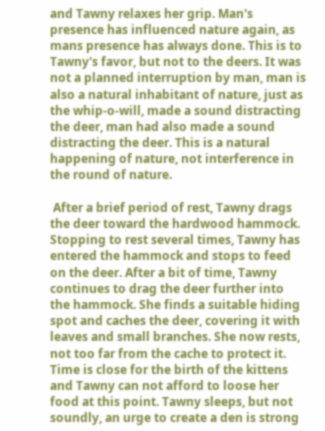and Tawny relaxes her grip. Man's presence has influenced nature again, as mans presence has always done. This is to Tawny's favor, but not to the deers. It was not a planned interruption by man, man is also a natural inhabitant of nature, just as the whip-o-will, made a sound distracting the deer, man had also made a sound distracting the deer. This is a natural happening of nature, not interference in the round of nature.

 After a brief period of rest, Tawny drags the deer toward the hardwood hammock. Stopping to rest several times, Tawny has entered the hammock and stops to feed on the deer. After a bit of time, Tawny continues to drag the deer further into the hammock. She finds a suitable hiding spot and caches the deer, covering it with leaves and small branches. She now rests, not too far from the cache to protect it. Time is close for the birth of the kittens and Tawny can not afford to loose her food at this point. Tawny sleeps, but not soundly, an urge to create a den is strong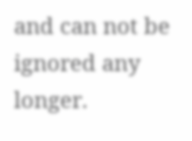and can not be ignored any longer.